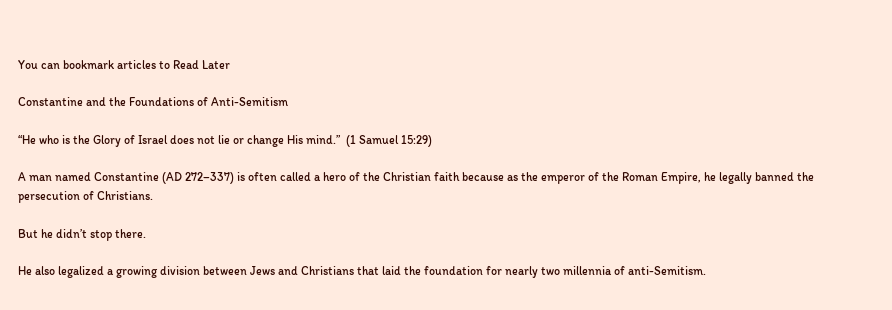You can bookmark articles to Read Later

Constantine and the Foundations of Anti-Semitism

“He who is the Glory of Israel does not lie or change His mind.”  (1 Samuel 15:29)

A man named Constantine (AD 272–337) is often called a hero of the Christian faith because as the emperor of the Roman Empire, he legally banned the persecution of Christians.

But he didn’t stop there.

He also legalized a growing division between Jews and Christians that laid the foundation for nearly two millennia of anti-Semitism.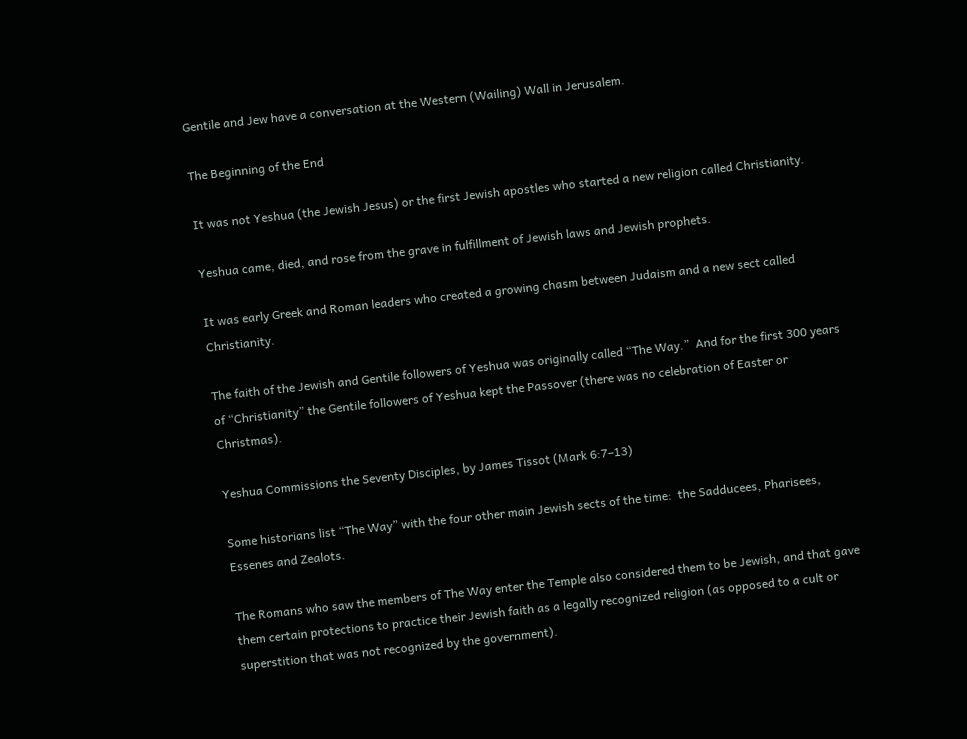Gentile and Jew have a conversation at the Western (Wailing) Wall in Jerusalem.

The Beginning of the End

It was not Yeshua (the Jewish Jesus) or the first Jewish apostles who started a new religion called Christianity.

Yeshua came, died, and rose from the grave in fulfillment of Jewish laws and Jewish prophets.

It was early Greek and Roman leaders who created a growing chasm between Judaism and a new sect called Christianity.

The faith of the Jewish and Gentile followers of Yeshua was originally called “The Way.”  And for the first 300 years of “Christianity” the Gentile followers of Yeshua kept the Passover (there was no celebration of Easter or Christmas).

Yeshua Commissions the Seventy Disciples, by James Tissot (Mark 6:7–13)

Some historians list “The Way” with the four other main Jewish sects of the time:  the Sadducees, Pharisees, Essenes and Zealots.

The Romans who saw the members of The Way enter the Temple also considered them to be Jewish, and that gave them certain protections to practice their Jewish faith as a legally recognized religion (as opposed to a cult or superstition that was not recognized by the government).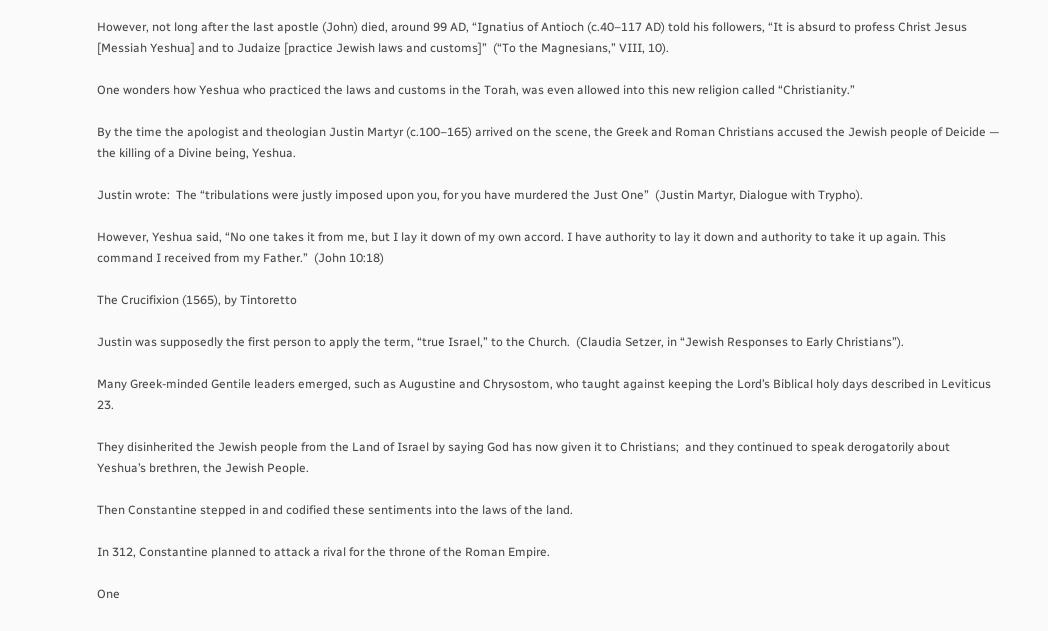However, not long after the last apostle (John) died, around 99 AD, “Ignatius of Antioch (c.40–117 AD) told his followers, “It is absurd to profess Christ Jesus [Messiah Yeshua] and to Judaize [practice Jewish laws and customs]”  (“To the Magnesians,” VIII, 10).

One wonders how Yeshua who practiced the laws and customs in the Torah, was even allowed into this new religion called “Christianity.”

By the time the apologist and theologian Justin Martyr (c.100–165) arrived on the scene, the Greek and Roman Christians accused the Jewish people of Deicide — the killing of a Divine being, Yeshua.

Justin wrote:  The “tribulations were justly imposed upon you, for you have murdered the Just One”  (Justin Martyr, Dialogue with Trypho).

However, Yeshua said, “No one takes it from me, but I lay it down of my own accord. I have authority to lay it down and authority to take it up again. This command I received from my Father.”  (John 10:18)

The Crucifixion (1565), by Tintoretto

Justin was supposedly the first person to apply the term, “true Israel,” to the Church.  (Claudia Setzer, in “Jewish Responses to Early Christians”).

Many Greek-minded Gentile leaders emerged, such as Augustine and Chrysostom, who taught against keeping the Lord’s Biblical holy days described in Leviticus 23.

They disinherited the Jewish people from the Land of Israel by saying God has now given it to Christians;  and they continued to speak derogatorily about Yeshua’s brethren, the Jewish People.

Then Constantine stepped in and codified these sentiments into the laws of the land.

In 312, Constantine planned to attack a rival for the throne of the Roman Empire.

One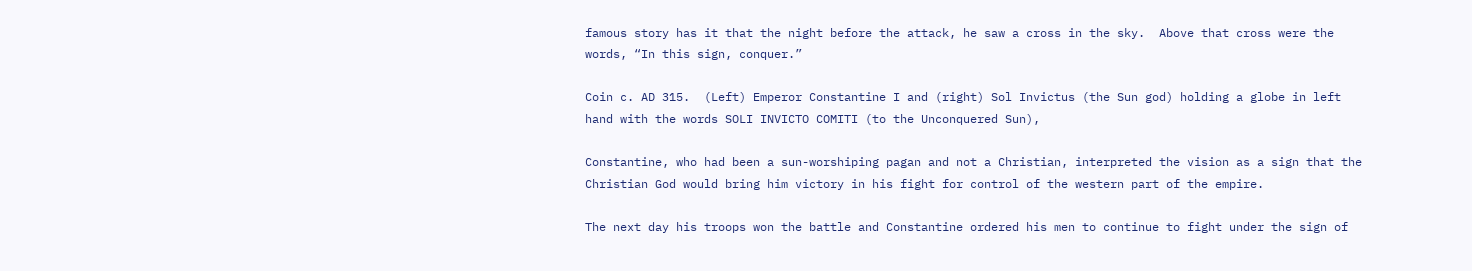famous story has it that the night before the attack, he saw a cross in the sky.  Above that cross were the words, “In this sign, conquer.”

Coin c. AD 315.  (Left) Emperor Constantine I and (right) Sol Invictus (the Sun god) holding a globe in left hand with the words SOLI INVICTO COMITI (to the Unconquered Sun),

Constantine, who had been a sun-worshiping pagan and not a Christian, interpreted the vision as a sign that the Christian God would bring him victory in his fight for control of the western part of the empire.

The next day his troops won the battle and Constantine ordered his men to continue to fight under the sign of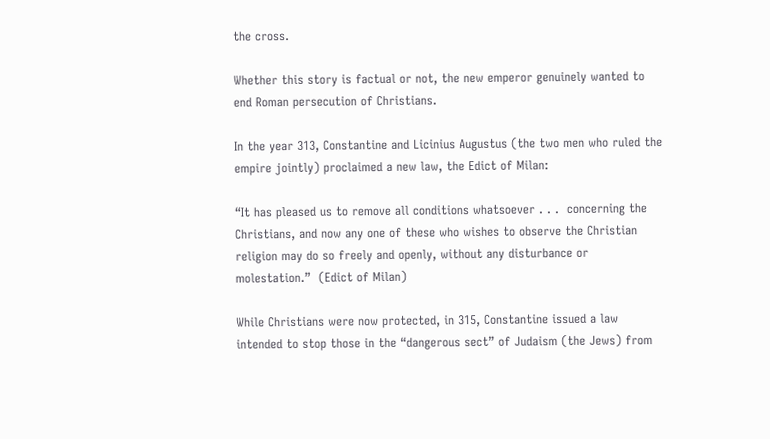the cross.

Whether this story is factual or not, the new emperor genuinely wanted to end Roman persecution of Christians.

In the year 313, Constantine and Licinius Augustus (the two men who ruled the empire jointly) proclaimed a new law, the Edict of Milan:

“It has pleased us to remove all conditions whatsoever . . .  concerning the Christians, and now any one of these who wishes to observe the Christian religion may do so freely and openly, without any disturbance or molestation.”  (Edict of Milan)

While Christians were now protected, in 315, Constantine issued a law intended to stop those in the “dangerous sect” of Judaism (the Jews) from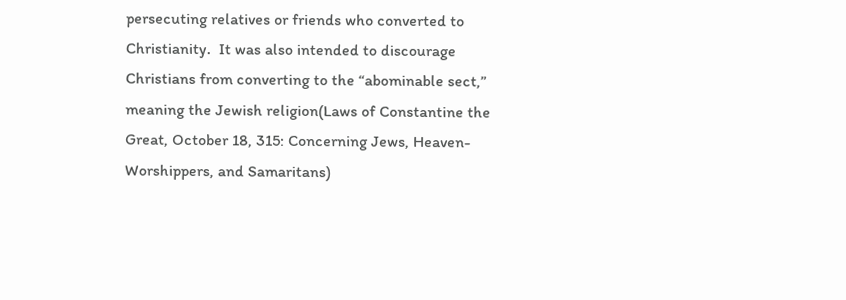persecuting relatives or friends who converted to Christianity.  It was also intended to discourage Christians from converting to the “abominable sect,” meaning the Jewish religion(Laws of Constantine the Great, October 18, 315: Concerning Jews, Heaven-Worshippers, and Samaritans)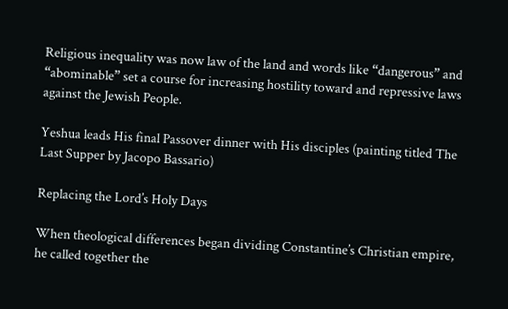Religious inequality was now law of the land and words like “dangerous” and “abominable” set a course for increasing hostility toward and repressive laws against the Jewish People.

Yeshua leads His final Passover dinner with His disciples (painting titled The Last Supper by Jacopo Bassario)

Replacing the Lord’s Holy Days

When theological differences began dividing Constantine’s Christian empire, he called together the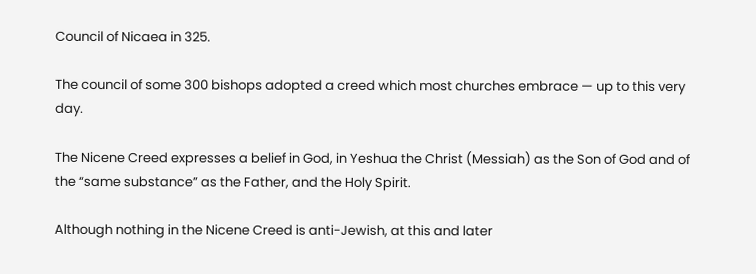Council of Nicaea in 325.

The council of some 300 bishops adopted a creed which most churches embrace — up to this very day.

The Nicene Creed expresses a belief in God, in Yeshua the Christ (Messiah) as the Son of God and of the “same substance” as the Father, and the Holy Spirit.

Although nothing in the Nicene Creed is anti-Jewish, at this and later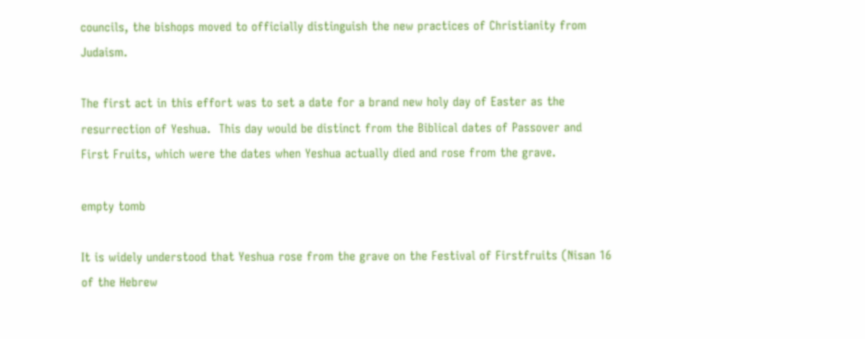councils, the bishops moved to officially distinguish the new practices of Christianity from Judaism.

The first act in this effort was to set a date for a brand new holy day of Easter as the resurrection of Yeshua.  This day would be distinct from the Biblical dates of Passover and First Fruits, which were the dates when Yeshua actually died and rose from the grave.

empty tomb

It is widely understood that Yeshua rose from the grave on the Festival of Firstfruits (Nisan 16 of the Hebrew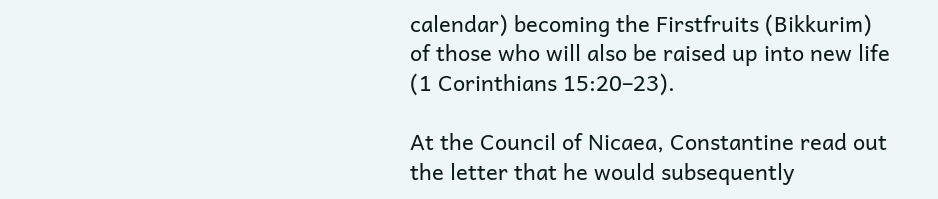calendar) becoming the Firstfruits (Bikkurim) of those who will also be raised up into new life  (1 Corinthians 15:20–23).

At the Council of Nicaea, Constantine read out the letter that he would subsequently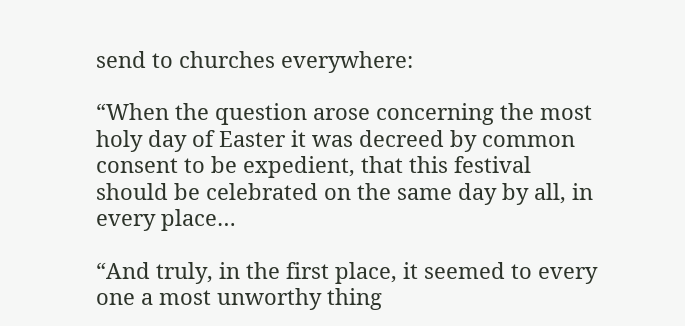send to churches everywhere:

“When the question arose concerning the most holy day of Easter it was decreed by common consent to be expedient, that this festival should be celebrated on the same day by all, in every place…

“And truly, in the first place, it seemed to every one a most unworthy thing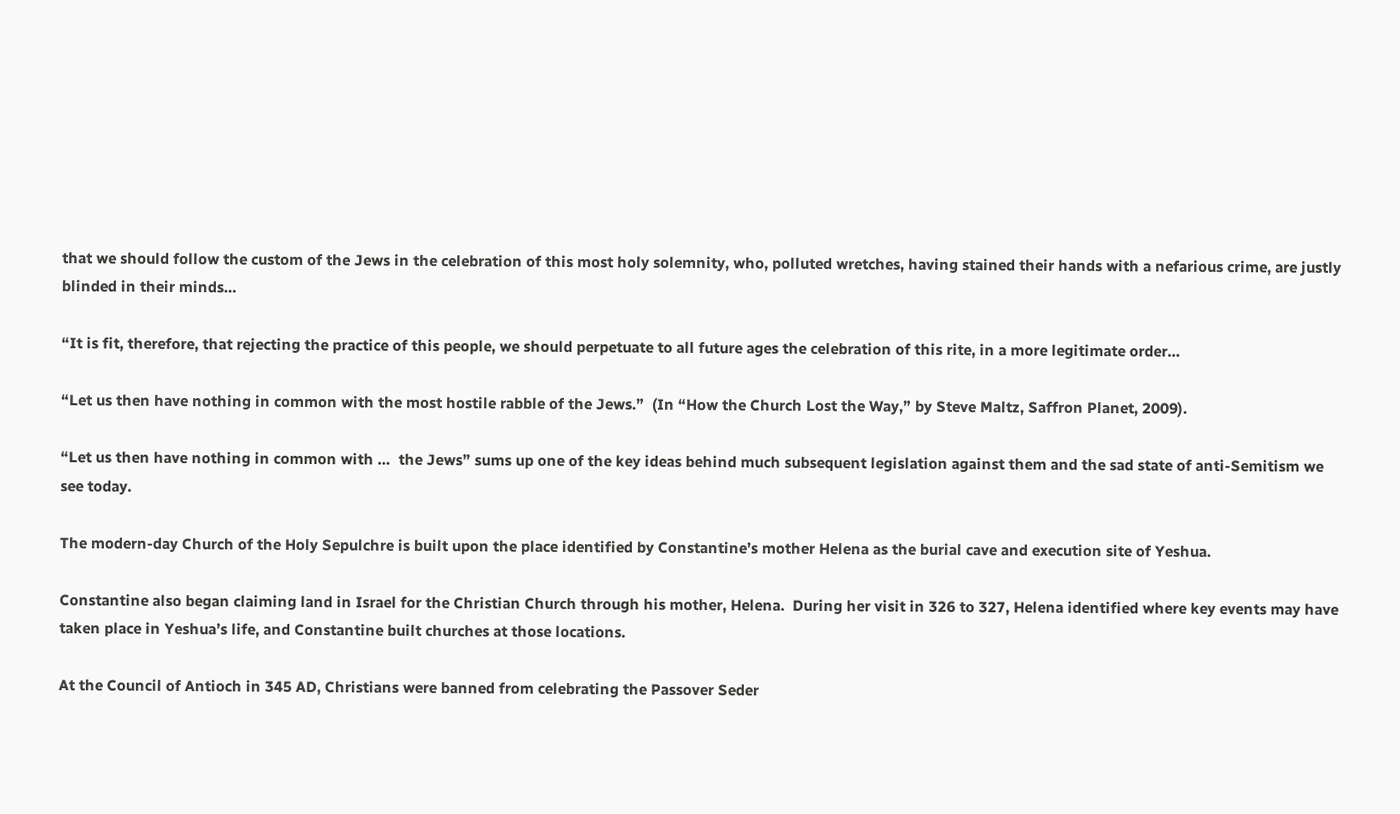that we should follow the custom of the Jews in the celebration of this most holy solemnity, who, polluted wretches, having stained their hands with a nefarious crime, are justly blinded in their minds…

“It is fit, therefore, that rejecting the practice of this people, we should perpetuate to all future ages the celebration of this rite, in a more legitimate order…

“Let us then have nothing in common with the most hostile rabble of the Jews.”  (In “How the Church Lost the Way,” by Steve Maltz, Saffron Planet, 2009).

“Let us then have nothing in common with …  the Jews” sums up one of the key ideas behind much subsequent legislation against them and the sad state of anti-Semitism we see today.

The modern-day Church of the Holy Sepulchre is built upon the place identified by Constantine’s mother Helena as the burial cave and execution site of Yeshua.

Constantine also began claiming land in Israel for the Christian Church through his mother, Helena.  During her visit in 326 to 327, Helena identified where key events may have taken place in Yeshua’s life, and Constantine built churches at those locations.

At the Council of Antioch in 345 AD, Christians were banned from celebrating the Passover Seder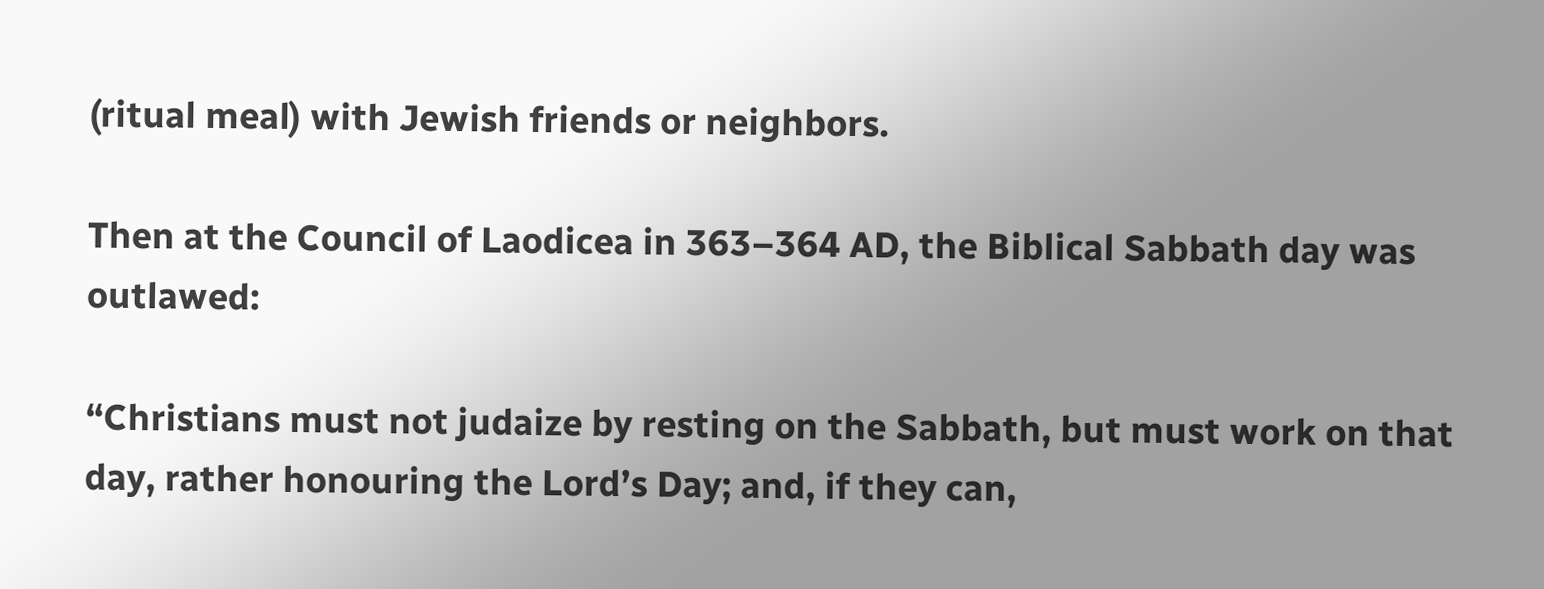(ritual meal) with Jewish friends or neighbors.

Then at the Council of Laodicea in 363–364 AD, the Biblical Sabbath day was outlawed:

“Christians must not judaize by resting on the Sabbath, but must work on that day, rather honouring the Lord’s Day; and, if they can,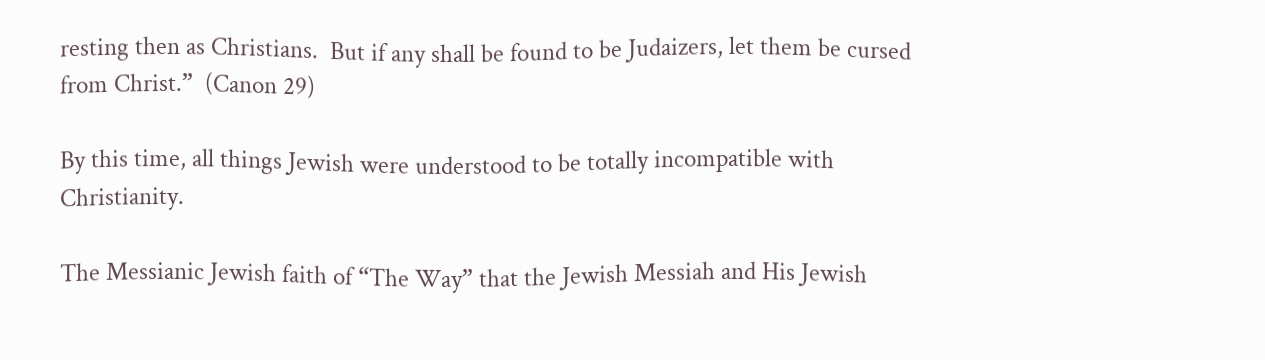resting then as Christians.  But if any shall be found to be Judaizers, let them be cursed from Christ.”  (Canon 29)

By this time, all things Jewish were understood to be totally incompatible with Christianity.

The Messianic Jewish faith of “The Way” that the Jewish Messiah and His Jewish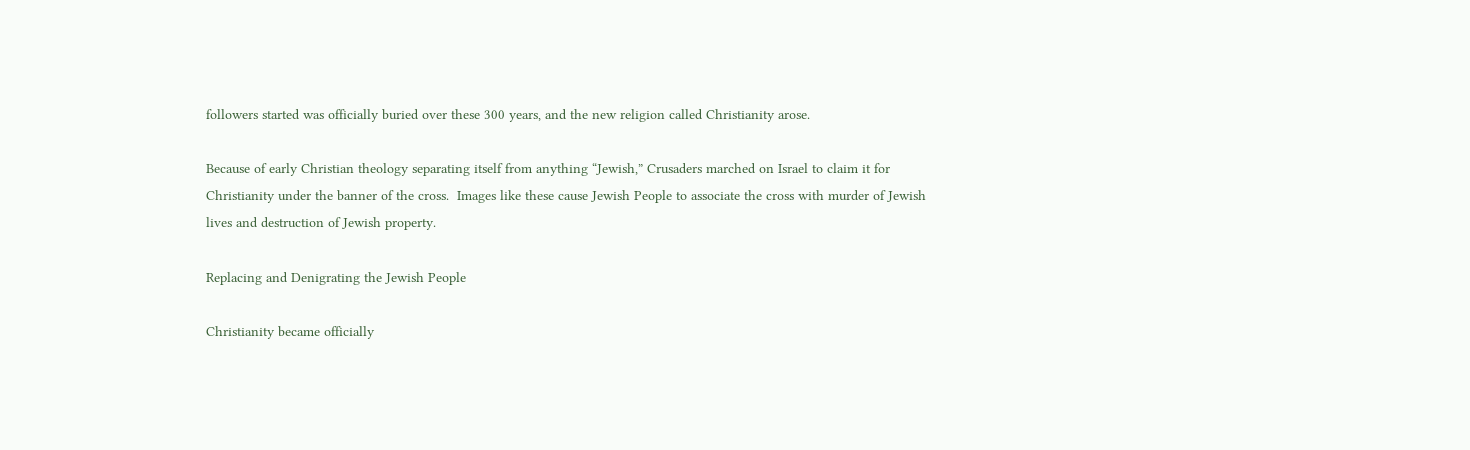followers started was officially buried over these 300 years, and the new religion called Christianity arose.

Because of early Christian theology separating itself from anything “Jewish,” Crusaders marched on Israel to claim it for Christianity under the banner of the cross.  Images like these cause Jewish People to associate the cross with murder of Jewish lives and destruction of Jewish property.

Replacing and Denigrating the Jewish People

Christianity became officially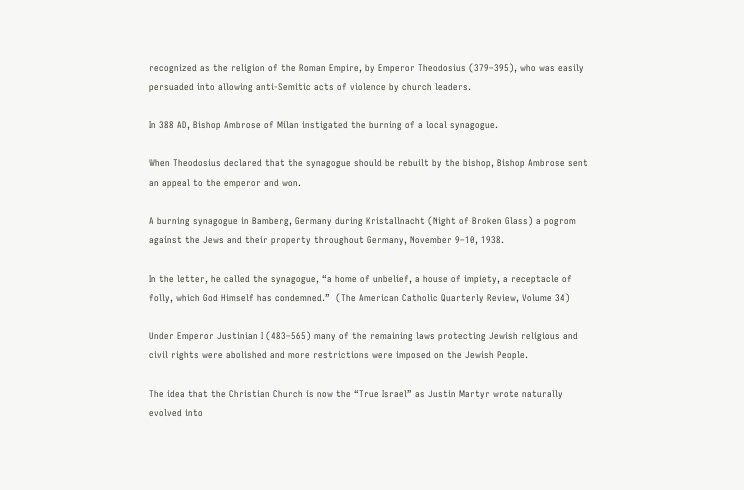recognized as the religion of the Roman Empire, by Emperor Theodosius (379–395), who was easily persuaded into allowing anti-Semitic acts of violence by church leaders.

In 388 AD, Bishop Ambrose of Milan instigated the burning of a local synagogue.

When Theodosius declared that the synagogue should be rebuilt by the bishop, Bishop Ambrose sent an appeal to the emperor and won.

A burning synagogue in Bamberg, Germany during Kristallnacht (Night of Broken Glass) a pogrom against the Jews and their property throughout Germany, November 9–10, 1938.

In the letter, he called the synagogue, “a home of unbelief, a house of impiety, a receptacle of folly, which God Himself has condemned.”  (The American Catholic Quarterly Review, Volume 34)

Under Emperor Justinian I (483–565) many of the remaining laws protecting Jewish religious and civil rights were abolished and more restrictions were imposed on the Jewish People.

The idea that the Christian Church is now the “True Israel” as Justin Martyr wrote naturally evolved into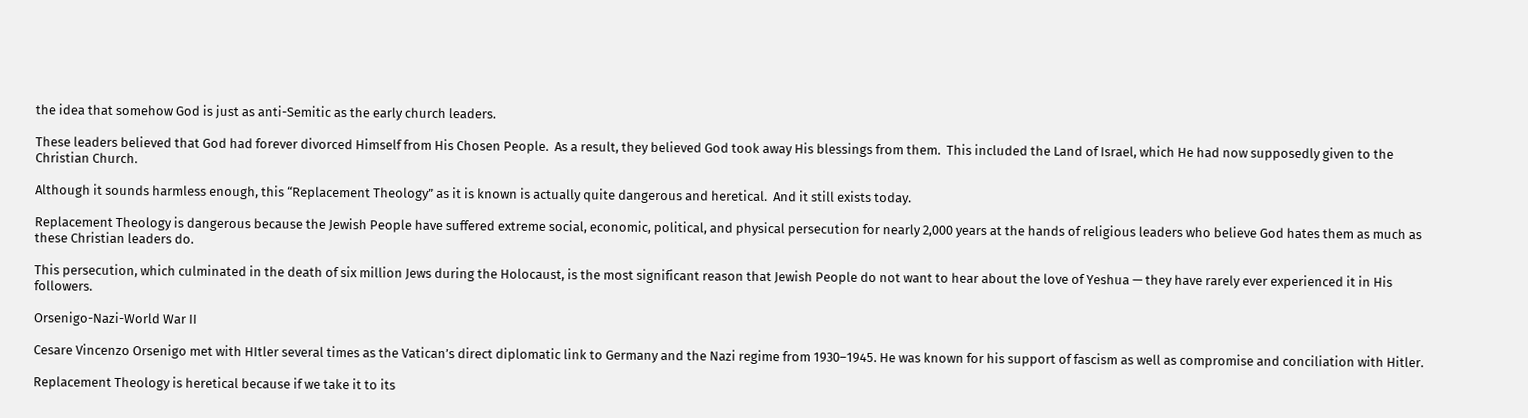the idea that somehow God is just as anti-Semitic as the early church leaders.

These leaders believed that God had forever divorced Himself from His Chosen People.  As a result, they believed God took away His blessings from them.  This included the Land of Israel, which He had now supposedly given to the Christian Church.

Although it sounds harmless enough, this “Replacement Theology” as it is known is actually quite dangerous and heretical.  And it still exists today.

Replacement Theology is dangerous because the Jewish People have suffered extreme social, economic, political, and physical persecution for nearly 2,000 years at the hands of religious leaders who believe God hates them as much as these Christian leaders do.

This persecution, which culminated in the death of six million Jews during the Holocaust, is the most significant reason that Jewish People do not want to hear about the love of Yeshua — they have rarely ever experienced it in His followers.

Orsenigo-Nazi-World War II

Cesare Vincenzo Orsenigo met with HItler several times as the Vatican’s direct diplomatic link to Germany and the Nazi regime from 1930–1945. He was known for his support of fascism as well as compromise and conciliation with Hitler.

Replacement Theology is heretical because if we take it to its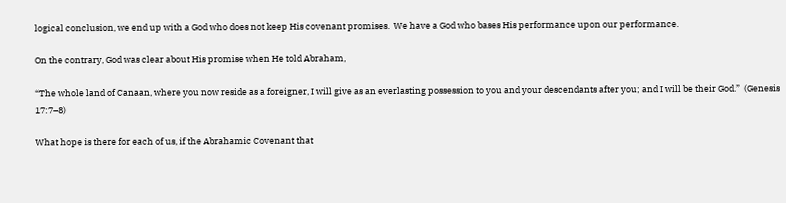logical conclusion, we end up with a God who does not keep His covenant promises.  We have a God who bases His performance upon our performance.

On the contrary, God was clear about His promise when He told Abraham,

“The whole land of Canaan, where you now reside as a foreigner, I will give as an everlasting possession to you and your descendants after you; and I will be their God.”  (Genesis 17:7–8)

What hope is there for each of us, if the Abrahamic Covenant that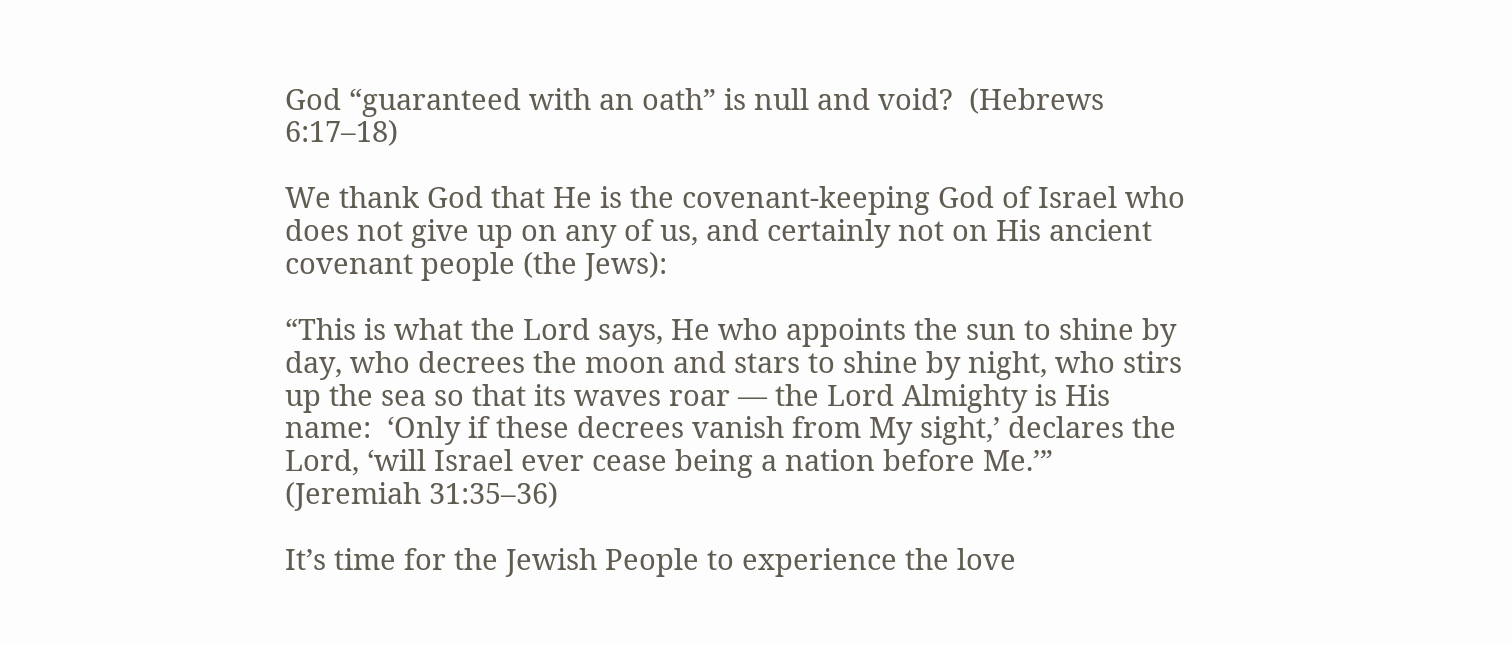God “guaranteed with an oath” is null and void?  (Hebrews 6:17–18)

We thank God that He is the covenant-keeping God of Israel who does not give up on any of us, and certainly not on His ancient covenant people (the Jews):

“This is what the Lord says, He who appoints the sun to shine by day, who decrees the moon and stars to shine by night, who stirs up the sea so that its waves roar — the Lord Almighty is His name:  ‘Only if these decrees vanish from My sight,’ declares the Lord, ‘will Israel ever cease being a nation before Me.’”  (Jeremiah 31:35–36)

It’s time for the Jewish People to experience the love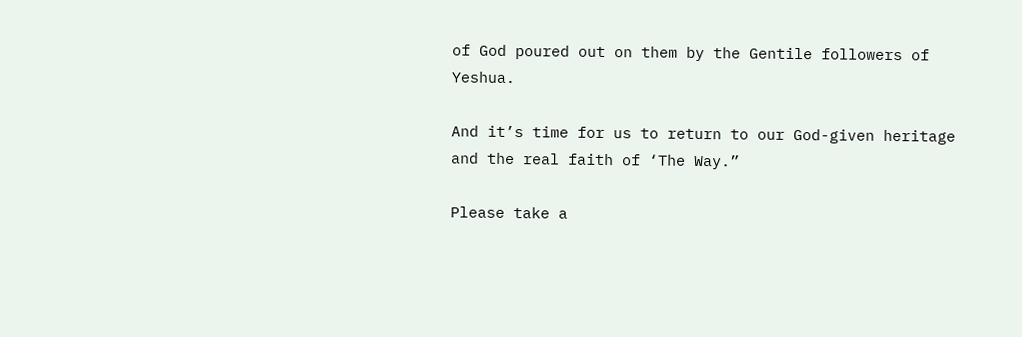of God poured out on them by the Gentile followers of Yeshua.

And it’s time for us to return to our God-given heritage and the real faith of ‘The Way.”

Please take a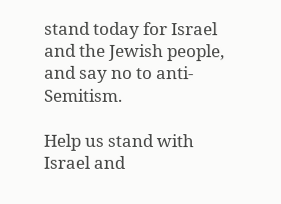stand today for Israel and the Jewish people, and say no to anti-Semitism.

Help us stand with Israel and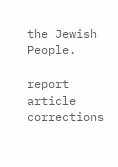the Jewish People.

report article corrections